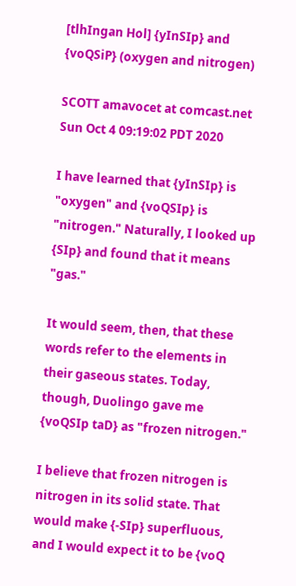[tlhIngan Hol] {yInSIp} and {voQSiP} (oxygen and nitrogen)

SCOTT amavocet at comcast.net
Sun Oct 4 09:19:02 PDT 2020

I have learned that {yInSIp} is "oxygen" and {voQSIp} is "nitrogen." Naturally, I looked up {SIp} and found that it means "gas."

It would seem, then, that these words refer to the elements in their gaseous states. Today, though, Duolingo gave me {voQSIp taD} as "frozen nitrogen."

I believe that frozen nitrogen is nitrogen in its solid state. That would make {-SIp} superfluous, and I would expect it to be {voQ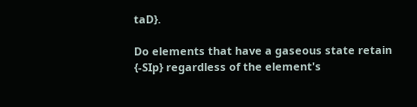taD}.

Do elements that have a gaseous state retain {-SIp} regardless of the element's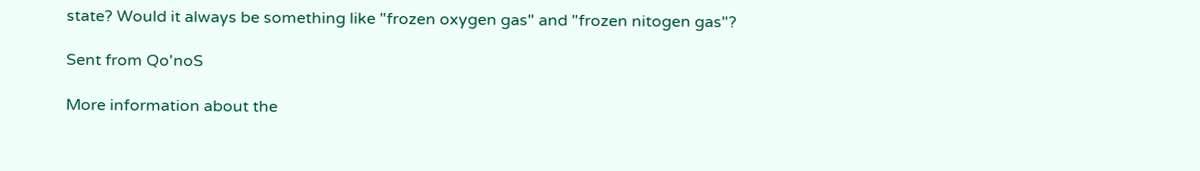state? Would it always be something like "frozen oxygen gas" and "frozen nitogen gas"?

Sent from Qo'noS

More information about the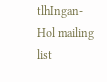tlhIngan-Hol mailing list